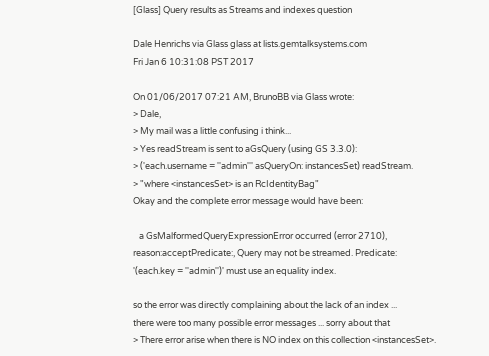[Glass] Query results as Streams and indexes question

Dale Henrichs via Glass glass at lists.gemtalksystems.com
Fri Jan 6 10:31:08 PST 2017

On 01/06/2017 07:21 AM, BrunoBB via Glass wrote:
> Dale,
> My mail was a little confusing i think...
> Yes readStream is sent to aGsQuery (using GS 3.3.0):
> ('each.username = ''admin''' asQueryOn: instancesSet) readStream.
> "where <instancesSet> is an RcIdentityBag"
Okay and the complete error message would have been:

   a GsMalformedQueryExpressionError occurred (error 2710),
reason:acceptPredicate:, Query may not be streamed. Predicate:
'(each.key = ''admin'')' must use an equality index.

so the error was directly complaining about the lack of an index ...
there were too many possible error messages ... sorry about that
> There error arise when there is NO index on this collection <instancesSet>.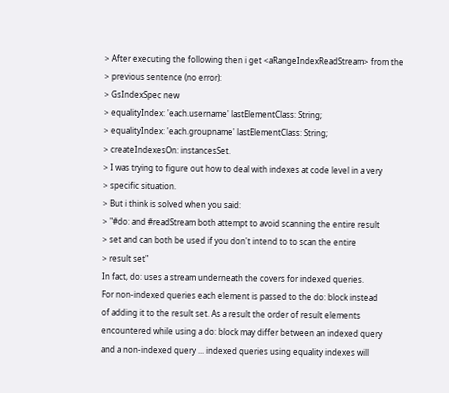> After executing the following then i get <aRangeIndexReadStream> from the
> previous sentence (no error):
> GsIndexSpec new
> equalityIndex: 'each.username' lastElementClass: String;
> equalityIndex: 'each.groupname' lastElementClass: String;
> createIndexesOn: instancesSet.
> I was trying to figure out how to deal with indexes at code level in a very
> specific situation.
> But i think is solved when you said:
> "#do: and #readStream both attempt to avoid scanning the entire result
> set and can both be used if you don't intend to to scan the entire
> result set"
In fact, do: uses a stream underneath the covers for indexed queries.
For non-indexed queries each element is passed to the do: block instead
of adding it to the result set. As a result the order of result elements
encountered while using a do: block may differ between an indexed query
and a non-indexed query ... indexed queries using equality indexes will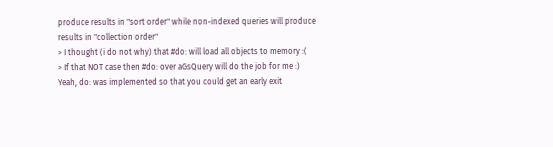produce results in "sort order" while non-indexed queries will produce
results in "collection order"
> I thought (i do not why) that #do: will load all objects to memory :(
> If that NOT case then #do: over aGsQuery will do the job for me :)
Yeah, do: was implemented so that you could get an early exit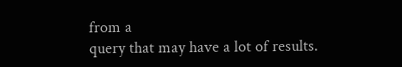from a
query that may have a lot of results.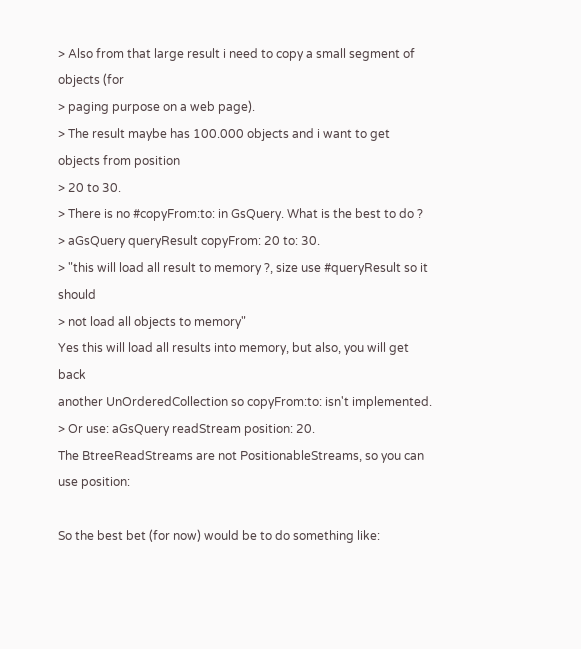> Also from that large result i need to copy a small segment of objects (for
> paging purpose on a web page).
> The result maybe has 100.000 objects and i want to get objects from position
> 20 to 30.
> There is no #copyFrom:to: in GsQuery. What is the best to do ?
> aGsQuery queryResult copyFrom: 20 to: 30.
> "this will load all result to memory ?, size use #queryResult so it should
> not load all objects to memory"
Yes this will load all results into memory, but also, you will get back
another UnOrderedCollection so copyFrom:to: isn't implemented.
> Or use: aGsQuery readStream position: 20.
The BtreeReadStreams are not PositionableStreams, so you can use position:

So the best bet (for now) would be to do something like: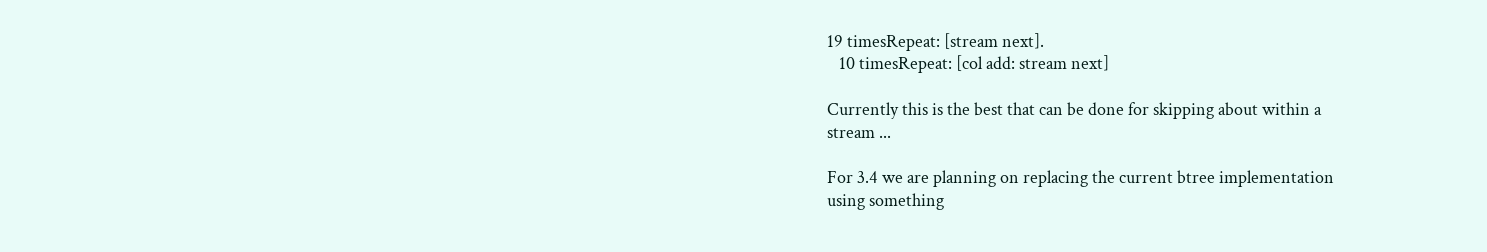19 timesRepeat: [stream next].
   10 timesRepeat: [col add: stream next]

Currently this is the best that can be done for skipping about within a
stream ...

For 3.4 we are planning on replacing the current btree implementation
using something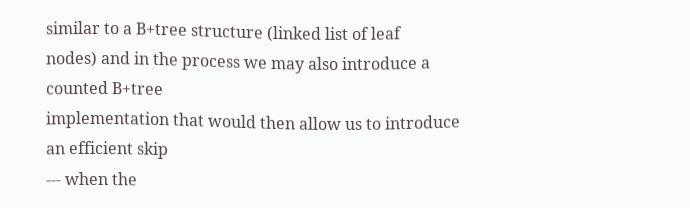similar to a B+tree structure (linked list of leaf
nodes) and in the process we may also introduce a counted B+tree
implementation that would then allow us to introduce an efficient skip
--- when the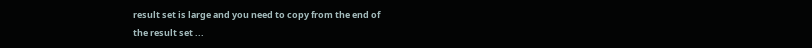result set is large and you need to copy from the end of
the result set ...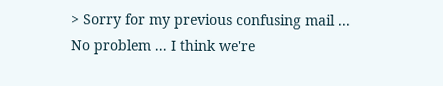> Sorry for my previous confusing mail ...
No problem ... I think we're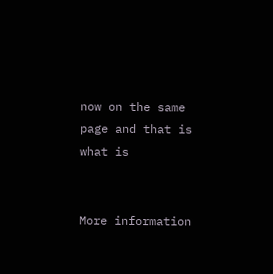now on the same page and that is what is


More information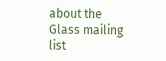about the Glass mailing list